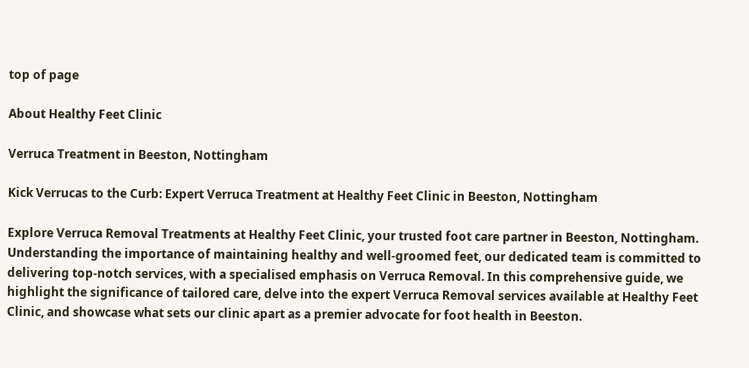top of page

About Healthy Feet Clinic

Verruca Treatment in Beeston, Nottingham

Kick Verrucas to the Curb: Expert Verruca Treatment at Healthy Feet Clinic in Beeston, Nottingham

Explore Verruca Removal Treatments at Healthy Feet Clinic, your trusted foot care partner in Beeston, Nottingham. Understanding the importance of maintaining healthy and well-groomed feet, our dedicated team is committed to delivering top-notch services, with a specialised emphasis on Verruca Removal. In this comprehensive guide, we highlight the significance of tailored care, delve into the expert Verruca Removal services available at Healthy Feet Clinic, and showcase what sets our clinic apart as a premier advocate for foot health in Beeston.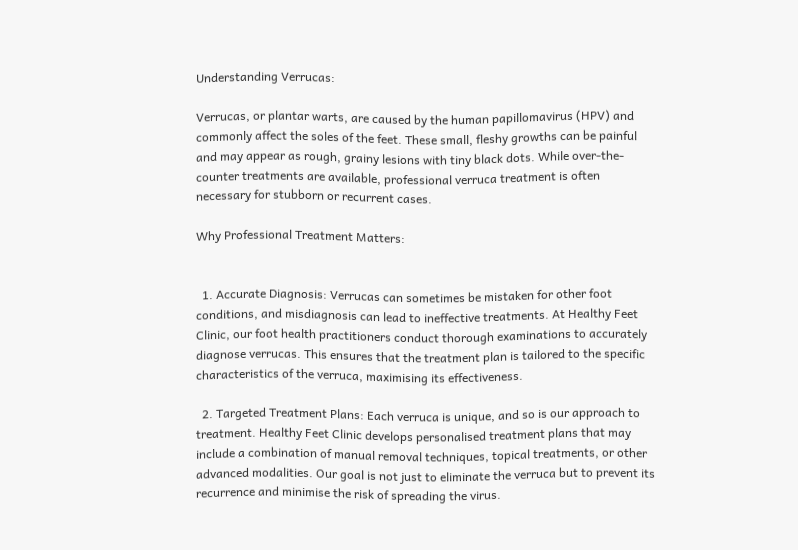Understanding Verrucas:

Verrucas, or plantar warts, are caused by the human papillomavirus (HPV) and commonly affect the soles of the feet. These small, fleshy growths can be painful and may appear as rough, grainy lesions with tiny black dots. While over-the-counter treatments are available, professional verruca treatment is often necessary for stubborn or recurrent cases.

Why Professional Treatment Matters:


  1. Accurate Diagnosis: Verrucas can sometimes be mistaken for other foot conditions, and misdiagnosis can lead to ineffective treatments. At Healthy Feet Clinic, our foot health practitioners conduct thorough examinations to accurately diagnose verrucas. This ensures that the treatment plan is tailored to the specific characteristics of the verruca, maximising its effectiveness.

  2. Targeted Treatment Plans: Each verruca is unique, and so is our approach to treatment. Healthy Feet Clinic develops personalised treatment plans that may include a combination of manual removal techniques, topical treatments, or other advanced modalities. Our goal is not just to eliminate the verruca but to prevent its recurrence and minimise the risk of spreading the virus.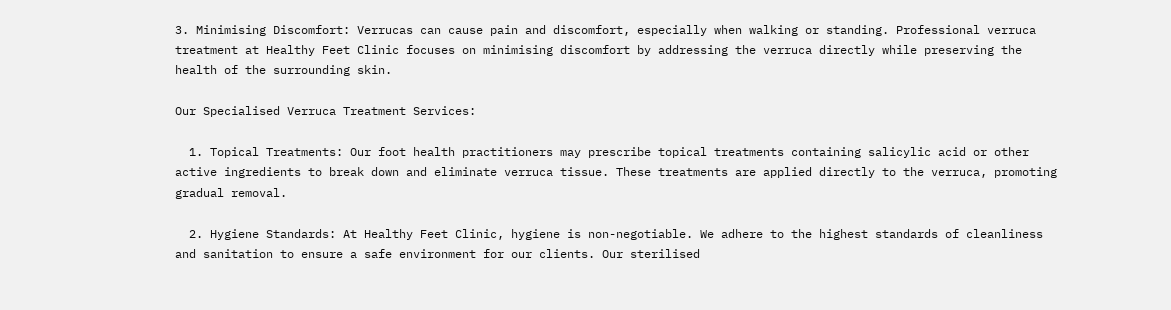3. Minimising Discomfort: Verrucas can cause pain and discomfort, especially when walking or standing. Professional verruca treatment at Healthy Feet Clinic focuses on minimising discomfort by addressing the verruca directly while preserving the health of the surrounding skin.

Our Specialised Verruca Treatment Services:

  1. Topical Treatments: Our foot health practitioners may prescribe topical treatments containing salicylic acid or other active ingredients to break down and eliminate verruca tissue. These treatments are applied directly to the verruca, promoting gradual removal.

  2. Hygiene Standards: At Healthy Feet Clinic, hygiene is non-negotiable. We adhere to the highest standards of cleanliness and sanitation to ensure a safe environment for our clients. Our sterilised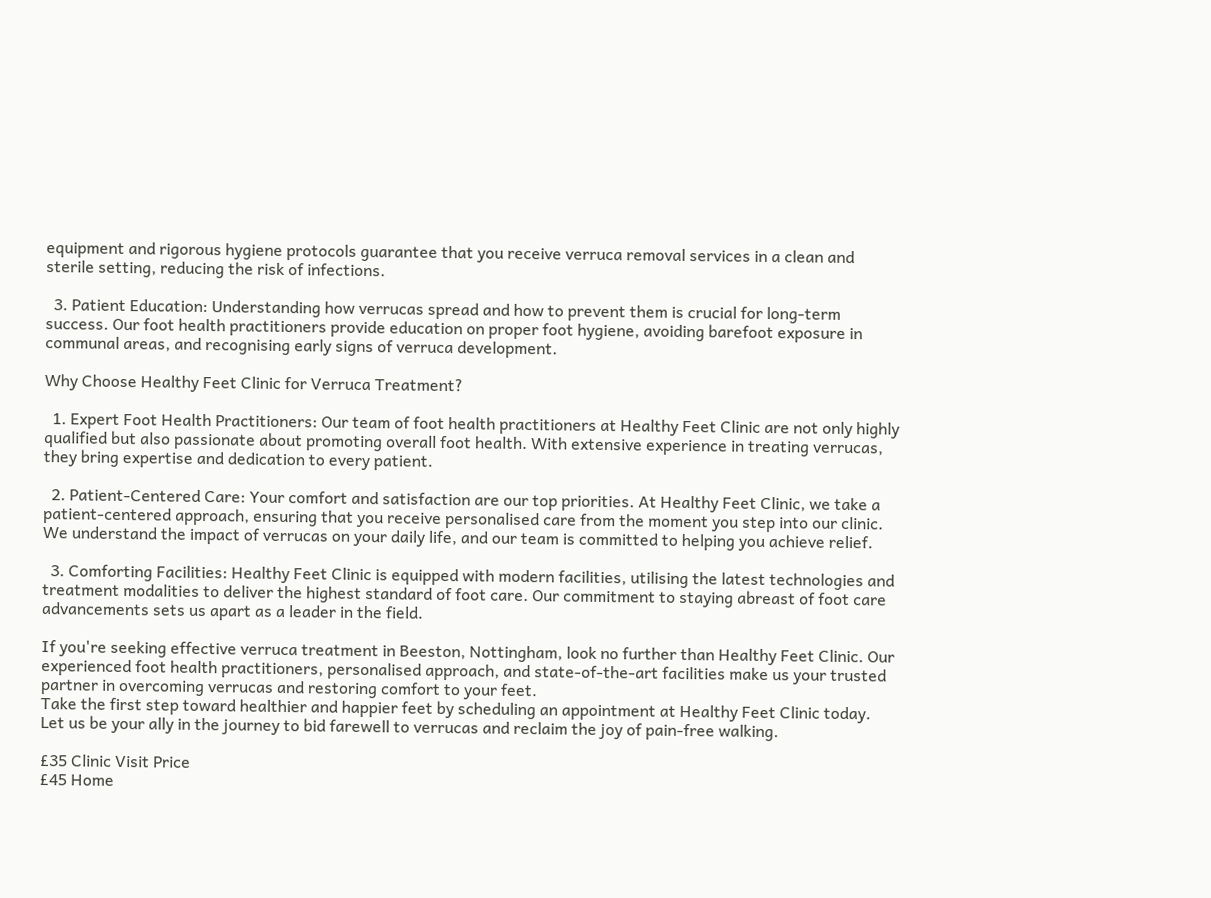equipment and rigorous hygiene protocols guarantee that you receive verruca removal services in a clean and sterile setting, reducing the risk of infections.

  3. Patient Education: Understanding how verrucas spread and how to prevent them is crucial for long-term success. Our foot health practitioners provide education on proper foot hygiene, avoiding barefoot exposure in communal areas, and recognising early signs of verruca development.

Why Choose Healthy Feet Clinic for Verruca Treatment?

  1. Expert Foot Health Practitioners: Our team of foot health practitioners at Healthy Feet Clinic are not only highly qualified but also passionate about promoting overall foot health. With extensive experience in treating verrucas, they bring expertise and dedication to every patient.

  2. Patient-Centered Care: Your comfort and satisfaction are our top priorities. At Healthy Feet Clinic, we take a patient-centered approach, ensuring that you receive personalised care from the moment you step into our clinic. We understand the impact of verrucas on your daily life, and our team is committed to helping you achieve relief.

  3. Comforting Facilities: Healthy Feet Clinic is equipped with modern facilities, utilising the latest technologies and treatment modalities to deliver the highest standard of foot care. Our commitment to staying abreast of foot care advancements sets us apart as a leader in the field.

If you're seeking effective verruca treatment in Beeston, Nottingham, look no further than Healthy Feet Clinic. Our experienced foot health practitioners, personalised approach, and state-of-the-art facilities make us your trusted partner in overcoming verrucas and restoring comfort to your feet.
Take the first step toward healthier and happier feet by scheduling an appointment at Healthy Feet Clinic today. Let us be your ally in the journey to bid farewell to verrucas and reclaim the joy of pain-free walking.

£35 Clinic Visit Price
£45 Home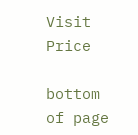Visit Price

bottom of page